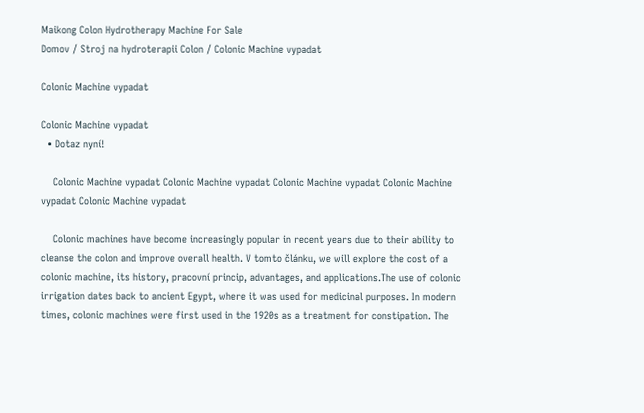Maikong Colon Hydrotherapy Machine For Sale
Domov / Stroj na hydroterapii Colon / Colonic Machine vypadat

Colonic Machine vypadat

Colonic Machine vypadat
  • Dotaz nyní!

    Colonic Machine vypadat Colonic Machine vypadat Colonic Machine vypadat Colonic Machine vypadat Colonic Machine vypadat

    Colonic machines have become increasingly popular in recent years due to their ability to cleanse the colon and improve overall health. V tomto článku, we will explore the cost of a colonic machine, its history, pracovní princip, advantages, and applications.The use of colonic irrigation dates back to ancient Egypt, where it was used for medicinal purposes. In modern times, colonic machines were first used in the 1920s as a treatment for constipation. The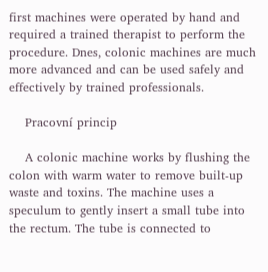first machines were operated by hand and required a trained therapist to perform the procedure. Dnes, colonic machines are much more advanced and can be used safely and effectively by trained professionals.

    Pracovní princip

    A colonic machine works by flushing the colon with warm water to remove built-up waste and toxins. The machine uses a speculum to gently insert a small tube into the rectum. The tube is connected to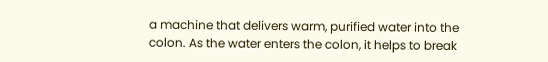a machine that delivers warm, purified water into the colon. As the water enters the colon, it helps to break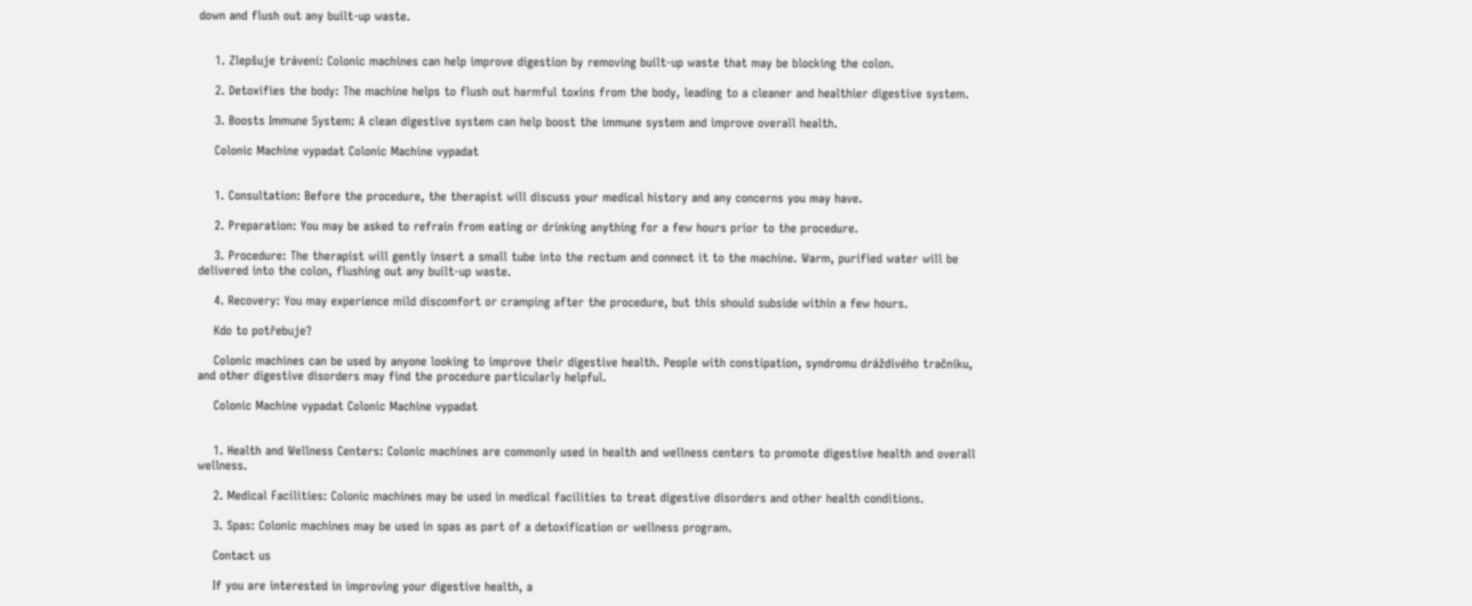down and flush out any built-up waste.


    1. Zlepšuje trávení: Colonic machines can help improve digestion by removing built-up waste that may be blocking the colon.

    2. Detoxifies the body: The machine helps to flush out harmful toxins from the body, leading to a cleaner and healthier digestive system.

    3. Boosts Immune System: A clean digestive system can help boost the immune system and improve overall health.

    Colonic Machine vypadat Colonic Machine vypadat


    1. Consultation: Before the procedure, the therapist will discuss your medical history and any concerns you may have.

    2. Preparation: You may be asked to refrain from eating or drinking anything for a few hours prior to the procedure.

    3. Procedure: The therapist will gently insert a small tube into the rectum and connect it to the machine. Warm, purified water will be delivered into the colon, flushing out any built-up waste.

    4. Recovery: You may experience mild discomfort or cramping after the procedure, but this should subside within a few hours.

    Kdo to potřebuje?

    Colonic machines can be used by anyone looking to improve their digestive health. People with constipation, syndromu dráždivého tračníku, and other digestive disorders may find the procedure particularly helpful.

    Colonic Machine vypadat Colonic Machine vypadat


    1. Health and Wellness Centers: Colonic machines are commonly used in health and wellness centers to promote digestive health and overall wellness.

    2. Medical Facilities: Colonic machines may be used in medical facilities to treat digestive disorders and other health conditions.

    3. Spas: Colonic machines may be used in spas as part of a detoxification or wellness program.

    Contact us

    If you are interested in improving your digestive health, a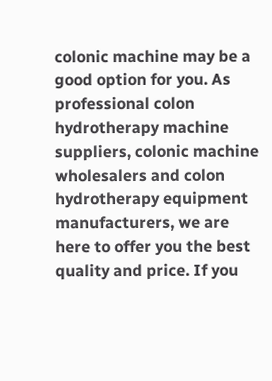colonic machine may be a good option for you. As professional colon hydrotherapy machine suppliers, colonic machine wholesalers and colon hydrotherapy equipment manufacturers, we are here to offer you the best quality and price. If you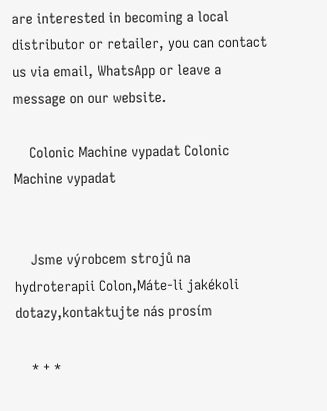are interested in becoming a local distributor or retailer, you can contact us via email, WhatsApp or leave a message on our website.

    Colonic Machine vypadat Colonic Machine vypadat


    Jsme výrobcem strojů na hydroterapii Colon,Máte-li jakékoli dotazy,kontaktujte nás prosím

    * + *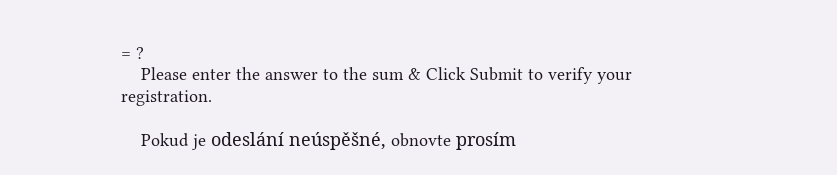= ?
    Please enter the answer to the sum & Click Submit to verify your registration.

    Pokud je odeslání neúspěšné, obnovte prosím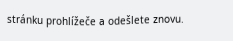stránku prohlížeče a odešlete znovu.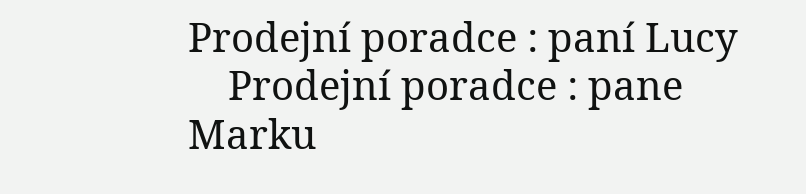Prodejní poradce : paní Lucy
    Prodejní poradce : pane Marku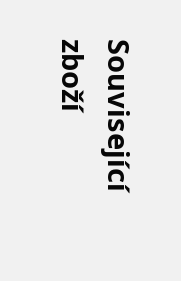Související zboží